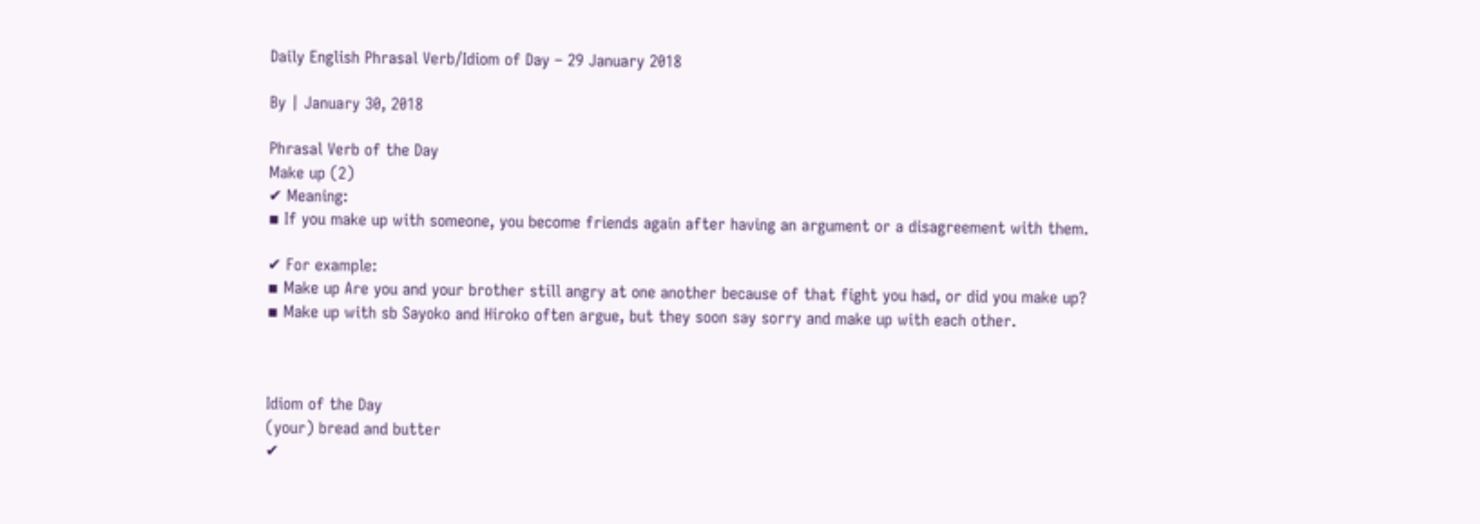Daily English Phrasal Verb/Idiom of Day – 29 January 2018

By | January 30, 2018

Phrasal Verb of the Day
Make up (2)
✔ Meaning:
▪ If you make up with someone, you become friends again after having an argument or a disagreement with them.

✔ For example:
▪ Make up Are you and your brother still angry at one another because of that fight you had, or did you make up?
▪ Make up with sb Sayoko and Hiroko often argue, but they soon say sorry and make up with each other.



Idiom of the Day
(your) bread and butter
✔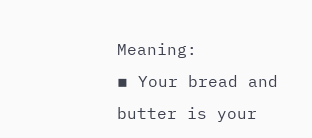Meaning:
▪ Your bread and butter is your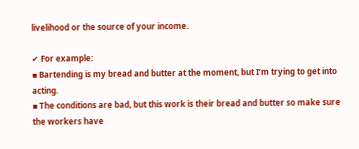livelihood or the source of your income.

✔ For example:
▪ Bartending is my bread and butter at the moment, but I’m trying to get into acting.
▪ The conditions are bad, but this work is their bread and butter so make sure the workers have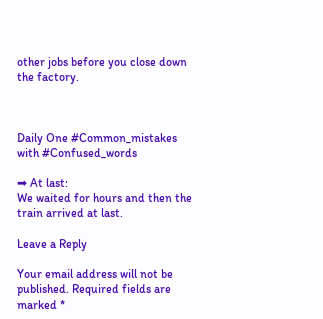other jobs before you close down the factory.



Daily One #Common_mistakes with #Confused_words

➡ At last:
We waited for hours and then the train arrived at last.

Leave a Reply

Your email address will not be published. Required fields are marked *